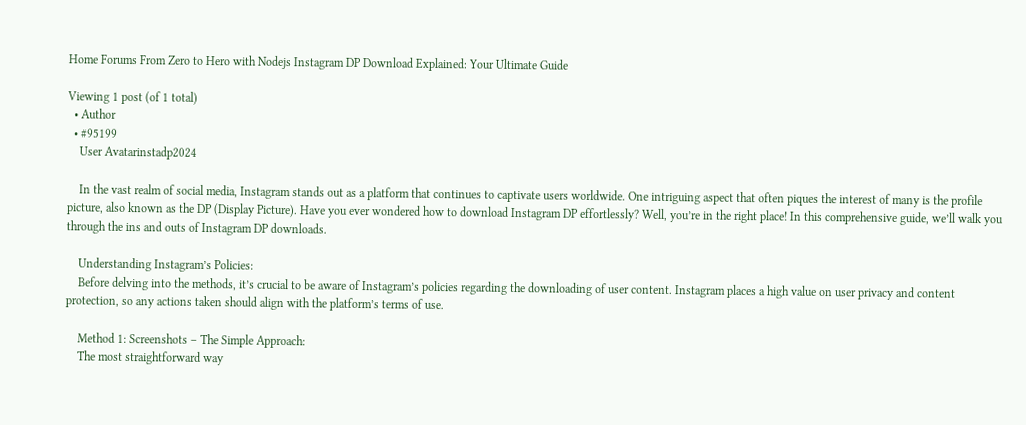Home Forums From Zero to Hero with Nodejs Instagram DP Download Explained: Your Ultimate Guide

Viewing 1 post (of 1 total)
  • Author
  • #95199
    User Avatarinstadp2024

    In the vast realm of social media, Instagram stands out as a platform that continues to captivate users worldwide. One intriguing aspect that often piques the interest of many is the profile picture, also known as the DP (Display Picture). Have you ever wondered how to download Instagram DP effortlessly? Well, you’re in the right place! In this comprehensive guide, we’ll walk you through the ins and outs of Instagram DP downloads.

    Understanding Instagram’s Policies:
    Before delving into the methods, it’s crucial to be aware of Instagram’s policies regarding the downloading of user content. Instagram places a high value on user privacy and content protection, so any actions taken should align with the platform’s terms of use.

    Method 1: Screenshots – The Simple Approach:
    The most straightforward way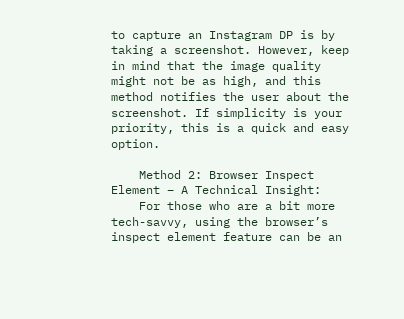to capture an Instagram DP is by taking a screenshot. However, keep in mind that the image quality might not be as high, and this method notifies the user about the screenshot. If simplicity is your priority, this is a quick and easy option.

    Method 2: Browser Inspect Element – A Technical Insight:
    For those who are a bit more tech-savvy, using the browser’s inspect element feature can be an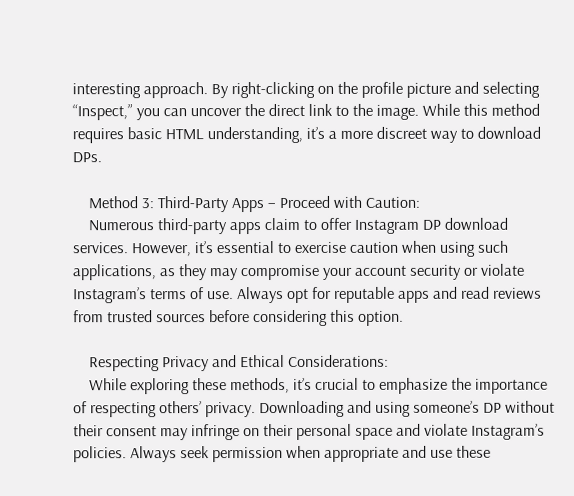interesting approach. By right-clicking on the profile picture and selecting “Inspect,” you can uncover the direct link to the image. While this method requires basic HTML understanding, it’s a more discreet way to download DPs.

    Method 3: Third-Party Apps – Proceed with Caution:
    Numerous third-party apps claim to offer Instagram DP download services. However, it’s essential to exercise caution when using such applications, as they may compromise your account security or violate Instagram’s terms of use. Always opt for reputable apps and read reviews from trusted sources before considering this option.

    Respecting Privacy and Ethical Considerations:
    While exploring these methods, it’s crucial to emphasize the importance of respecting others’ privacy. Downloading and using someone’s DP without their consent may infringe on their personal space and violate Instagram’s policies. Always seek permission when appropriate and use these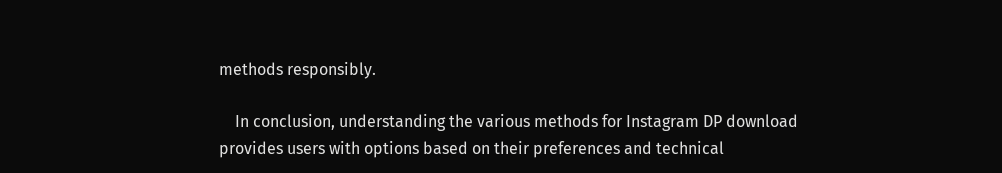methods responsibly.

    In conclusion, understanding the various methods for Instagram DP download provides users with options based on their preferences and technical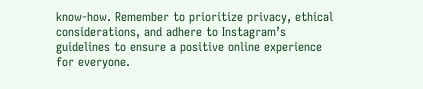know-how. Remember to prioritize privacy, ethical considerations, and adhere to Instagram’s guidelines to ensure a positive online experience for everyone.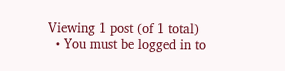Viewing 1 post (of 1 total)
  • You must be logged in to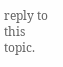reply to this topic.